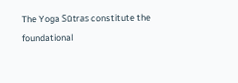The Yoga Sūtras constitute the foundational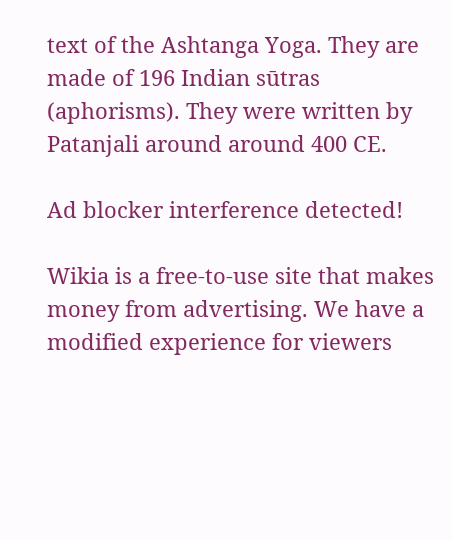text of the Ashtanga Yoga. They are made of 196 Indian sūtras (aphorisms). They were written by Patanjali around around 400 CE.

Ad blocker interference detected!

Wikia is a free-to-use site that makes money from advertising. We have a modified experience for viewers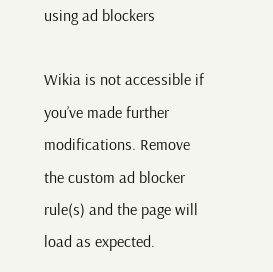using ad blockers

Wikia is not accessible if you’ve made further modifications. Remove the custom ad blocker rule(s) and the page will load as expected.